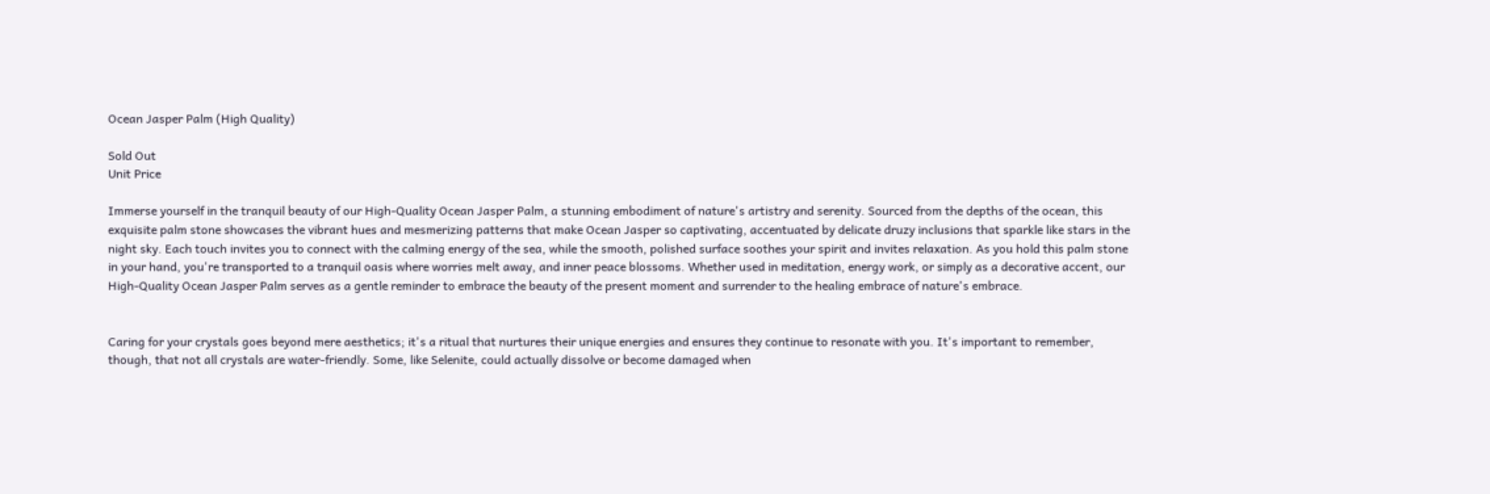Ocean Jasper Palm (High Quality)

Sold Out
Unit Price

Immerse yourself in the tranquil beauty of our High-Quality Ocean Jasper Palm, a stunning embodiment of nature's artistry and serenity. Sourced from the depths of the ocean, this exquisite palm stone showcases the vibrant hues and mesmerizing patterns that make Ocean Jasper so captivating, accentuated by delicate druzy inclusions that sparkle like stars in the night sky. Each touch invites you to connect with the calming energy of the sea, while the smooth, polished surface soothes your spirit and invites relaxation. As you hold this palm stone in your hand, you're transported to a tranquil oasis where worries melt away, and inner peace blossoms. Whether used in meditation, energy work, or simply as a decorative accent, our High-Quality Ocean Jasper Palm serves as a gentle reminder to embrace the beauty of the present moment and surrender to the healing embrace of nature's embrace.


Caring for your crystals goes beyond mere aesthetics; it's a ritual that nurtures their unique energies and ensures they continue to resonate with you. It's important to remember, though, that not all crystals are water-friendly. Some, like Selenite, could actually dissolve or become damaged when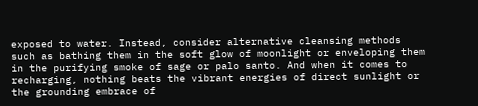exposed to water. Instead, consider alternative cleansing methods such as bathing them in the soft glow of moonlight or enveloping them in the purifying smoke of sage or palo santo. And when it comes to recharging, nothing beats the vibrant energies of direct sunlight or the grounding embrace of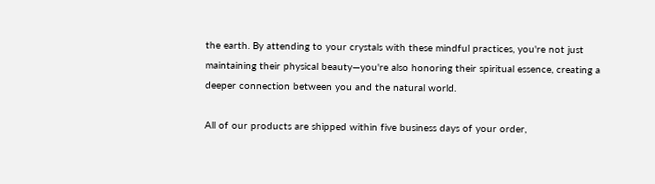the earth. By attending to your crystals with these mindful practices, you're not just maintaining their physical beauty—you're also honoring their spiritual essence, creating a deeper connection between you and the natural world.

All of our products are shipped within five business days of your order,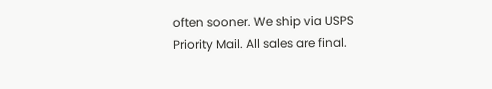often sooner. We ship via USPS Priority Mail. All sales are final.